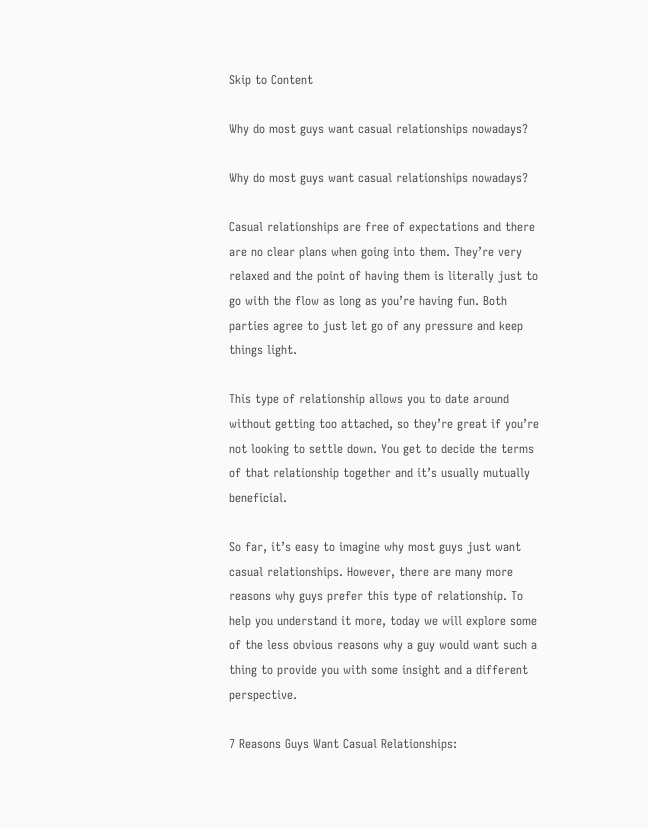Skip to Content

Why do most guys want casual relationships nowadays?

Why do most guys want casual relationships nowadays?

Casual relationships are free of expectations and there are no clear plans when going into them. They’re very relaxed and the point of having them is literally just to go with the flow as long as you’re having fun. Both parties agree to just let go of any pressure and keep things light.

This type of relationship allows you to date around without getting too attached, so they’re great if you’re not looking to settle down. You get to decide the terms of that relationship together and it’s usually mutually beneficial.

So far, it’s easy to imagine why most guys just want casual relationships. However, there are many more reasons why guys prefer this type of relationship. To help you understand it more, today we will explore some of the less obvious reasons why a guy would want such a thing to provide you with some insight and a different perspective.

7 Reasons Guys Want Casual Relationships: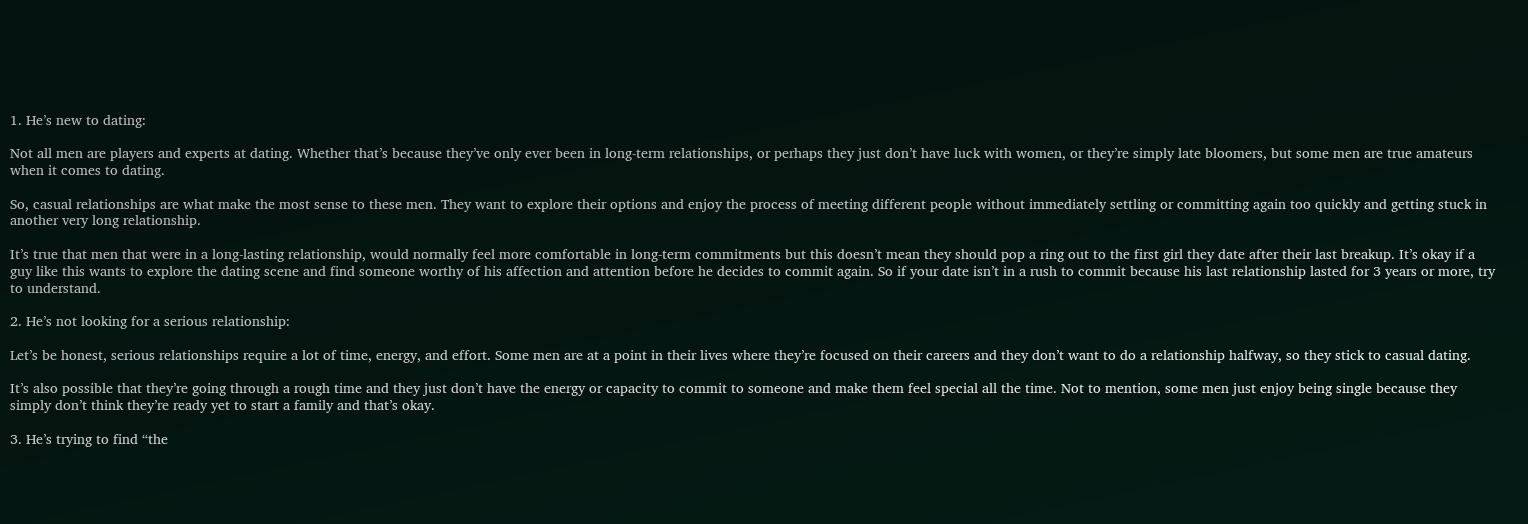1. He’s new to dating:

Not all men are players and experts at dating. Whether that’s because they’ve only ever been in long-term relationships, or perhaps they just don’t have luck with women, or they’re simply late bloomers, but some men are true amateurs when it comes to dating.

So, casual relationships are what make the most sense to these men. They want to explore their options and enjoy the process of meeting different people without immediately settling or committing again too quickly and getting stuck in another very long relationship.

It’s true that men that were in a long-lasting relationship, would normally feel more comfortable in long-term commitments but this doesn’t mean they should pop a ring out to the first girl they date after their last breakup. It’s okay if a guy like this wants to explore the dating scene and find someone worthy of his affection and attention before he decides to commit again. So if your date isn’t in a rush to commit because his last relationship lasted for 3 years or more, try to understand.

2. He’s not looking for a serious relationship:

Let’s be honest, serious relationships require a lot of time, energy, and effort. Some men are at a point in their lives where they’re focused on their careers and they don’t want to do a relationship halfway, so they stick to casual dating.

It’s also possible that they’re going through a rough time and they just don’t have the energy or capacity to commit to someone and make them feel special all the time. Not to mention, some men just enjoy being single because they simply don’t think they’re ready yet to start a family and that’s okay.

3. He’s trying to find “the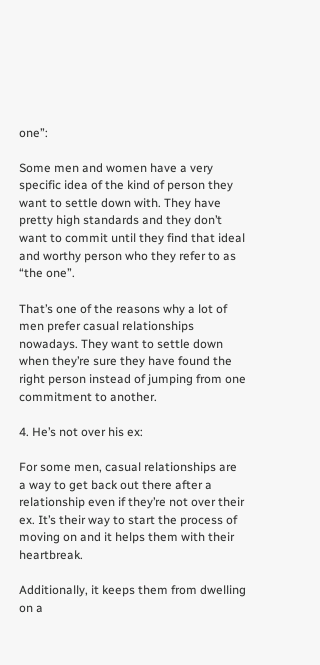one”:

Some men and women have a very specific idea of the kind of person they want to settle down with. They have pretty high standards and they don’t want to commit until they find that ideal and worthy person who they refer to as “the one”.

That’s one of the reasons why a lot of men prefer casual relationships nowadays. They want to settle down when they’re sure they have found the right person instead of jumping from one commitment to another.

4. He’s not over his ex:

For some men, casual relationships are a way to get back out there after a relationship even if they’re not over their ex. It’s their way to start the process of moving on and it helps them with their heartbreak.

Additionally, it keeps them from dwelling on a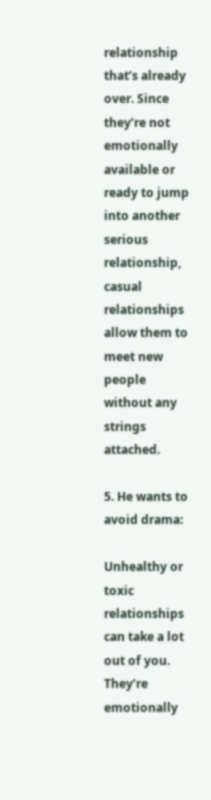relationship that’s already over. Since they’re not emotionally available or ready to jump into another serious relationship, casual relationships allow them to meet new people without any strings attached.

5. He wants to avoid drama:

Unhealthy or toxic relationships can take a lot out of you. They’re emotionally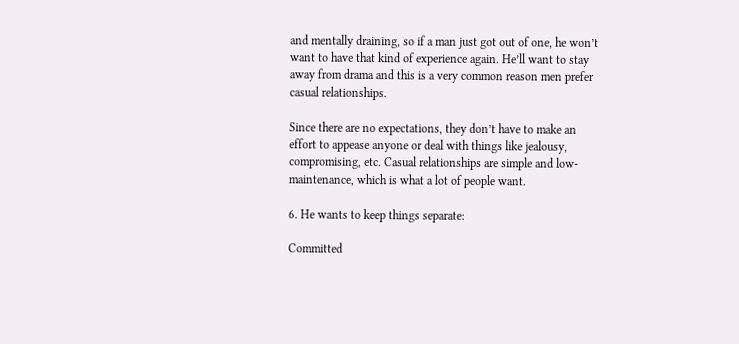and mentally draining, so if a man just got out of one, he won’t want to have that kind of experience again. He’ll want to stay away from drama and this is a very common reason men prefer casual relationships.

Since there are no expectations, they don’t have to make an effort to appease anyone or deal with things like jealousy, compromising, etc. Casual relationships are simple and low-maintenance, which is what a lot of people want.

6. He wants to keep things separate:

Committed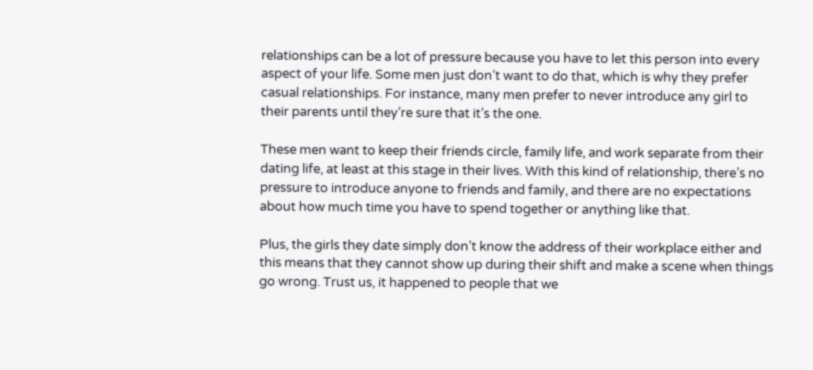relationships can be a lot of pressure because you have to let this person into every aspect of your life. Some men just don’t want to do that, which is why they prefer casual relationships. For instance, many men prefer to never introduce any girl to their parents until they’re sure that it’s the one.

These men want to keep their friends circle, family life, and work separate from their dating life, at least at this stage in their lives. With this kind of relationship, there’s no pressure to introduce anyone to friends and family, and there are no expectations about how much time you have to spend together or anything like that.

Plus, the girls they date simply don’t know the address of their workplace either and this means that they cannot show up during their shift and make a scene when things go wrong. Trust us, it happened to people that we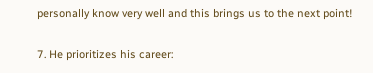personally know very well and this brings us to the next point!

7. He prioritizes his career: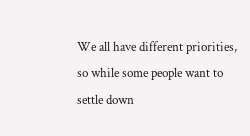We all have different priorities, so while some people want to settle down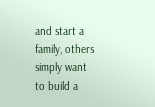and start a family, others simply want to build a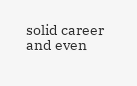solid career and even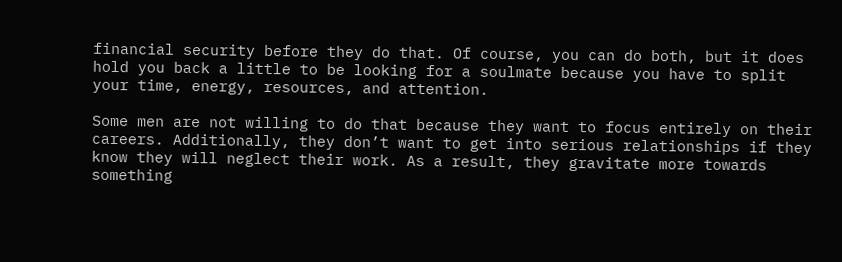financial security before they do that. Of course, you can do both, but it does hold you back a little to be looking for a soulmate because you have to split your time, energy, resources, and attention.

Some men are not willing to do that because they want to focus entirely on their careers. Additionally, they don’t want to get into serious relationships if they know they will neglect their work. As a result, they gravitate more towards something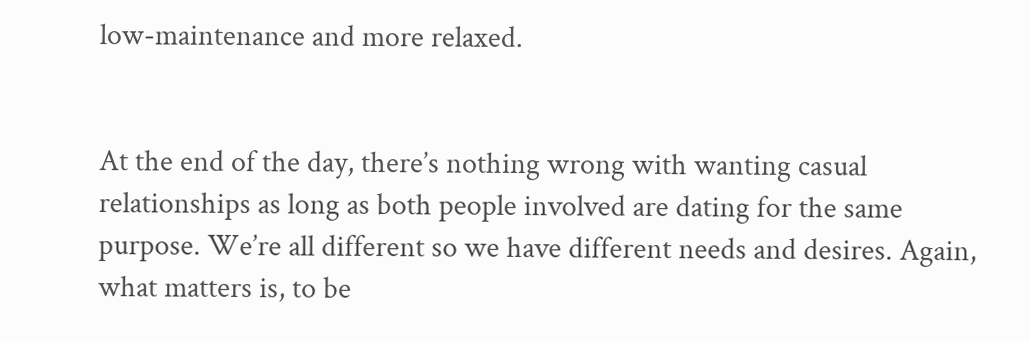low-maintenance and more relaxed.


At the end of the day, there’s nothing wrong with wanting casual relationships as long as both people involved are dating for the same purpose. We’re all different so we have different needs and desires. Again, what matters is, to be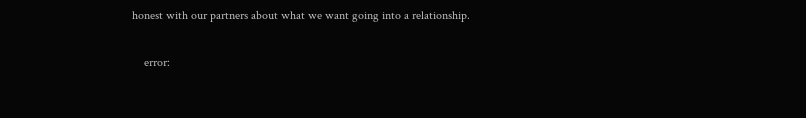honest with our partners about what we want going into a relationship.

    error: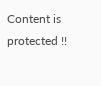Content is protected !!